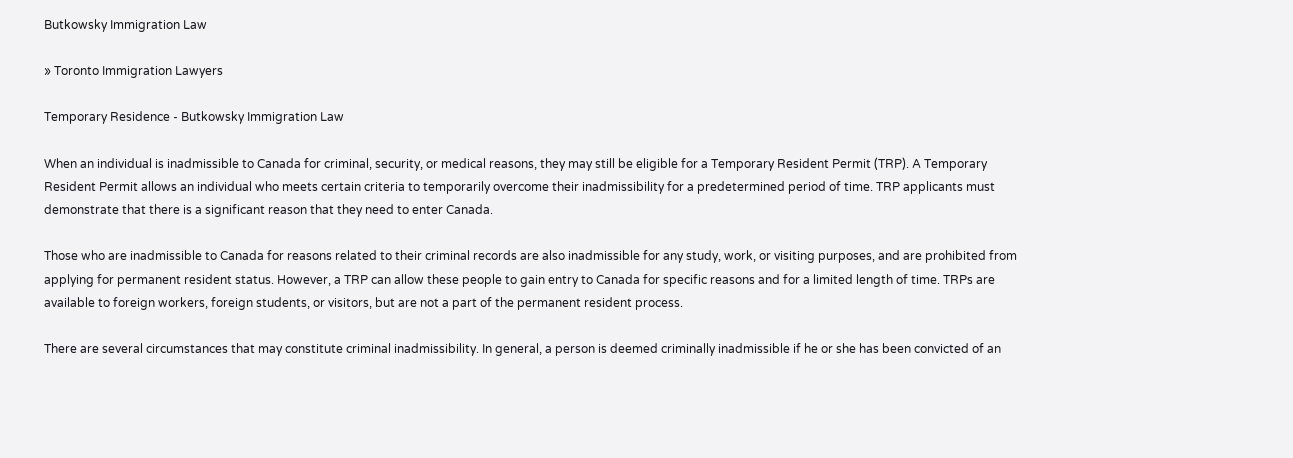Butkowsky Immigration Law

» Toronto Immigration Lawyers

Temporary Residence - Butkowsky Immigration Law

When an individual is inadmissible to Canada for criminal, security, or medical reasons, they may still be eligible for a Temporary Resident Permit (TRP). A Temporary Resident Permit allows an individual who meets certain criteria to temporarily overcome their inadmissibility for a predetermined period of time. TRP applicants must demonstrate that there is a significant reason that they need to enter Canada.

Those who are inadmissible to Canada for reasons related to their criminal records are also inadmissible for any study, work, or visiting purposes, and are prohibited from applying for permanent resident status. However, a TRP can allow these people to gain entry to Canada for specific reasons and for a limited length of time. TRPs are available to foreign workers, foreign students, or visitors, but are not a part of the permanent resident process.

There are several circumstances that may constitute criminal inadmissibility. In general, a person is deemed criminally inadmissible if he or she has been convicted of an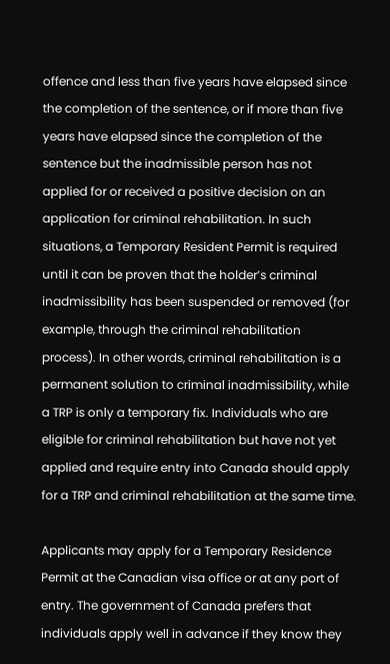offence and less than five years have elapsed since the completion of the sentence, or if more than five years have elapsed since the completion of the sentence but the inadmissible person has not applied for or received a positive decision on an application for criminal rehabilitation. In such situations, a Temporary Resident Permit is required until it can be proven that the holder’s criminal inadmissibility has been suspended or removed (for example, through the criminal rehabilitation process). In other words, criminal rehabilitation is a permanent solution to criminal inadmissibility, while a TRP is only a temporary fix. Individuals who are eligible for criminal rehabilitation but have not yet applied and require entry into Canada should apply for a TRP and criminal rehabilitation at the same time.

Applicants may apply for a Temporary Residence Permit at the Canadian visa office or at any port of entry. The government of Canada prefers that individuals apply well in advance if they know they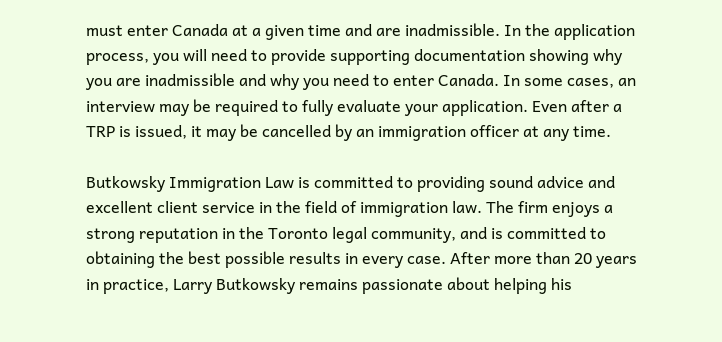must enter Canada at a given time and are inadmissible. In the application process, you will need to provide supporting documentation showing why you are inadmissible and why you need to enter Canada. In some cases, an interview may be required to fully evaluate your application. Even after a TRP is issued, it may be cancelled by an immigration officer at any time.

Butkowsky Immigration Law is committed to providing sound advice and excellent client service in the field of immigration law. The firm enjoys a strong reputation in the Toronto legal community, and is committed to obtaining the best possible results in every case. After more than 20 years in practice, Larry Butkowsky remains passionate about helping his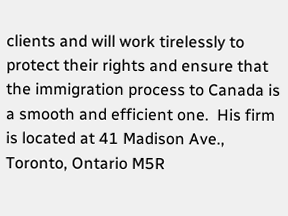clients and will work tirelessly to protect their rights and ensure that the immigration process to Canada is a smooth and efficient one.  His firm is located at 41 Madison Ave., Toronto, Ontario M5R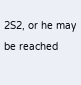2S2, or he may be reached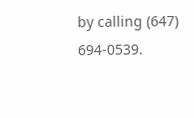by calling (647) 694-0539.